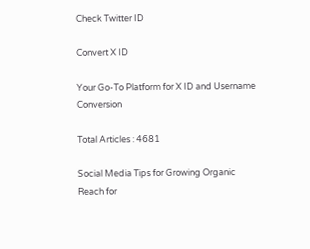Check Twitter ID

Convert X ID

Your Go-To Platform for X ID and Username Conversion

Total Articles : 4681

Social Media Tips for Growing Organic Reach for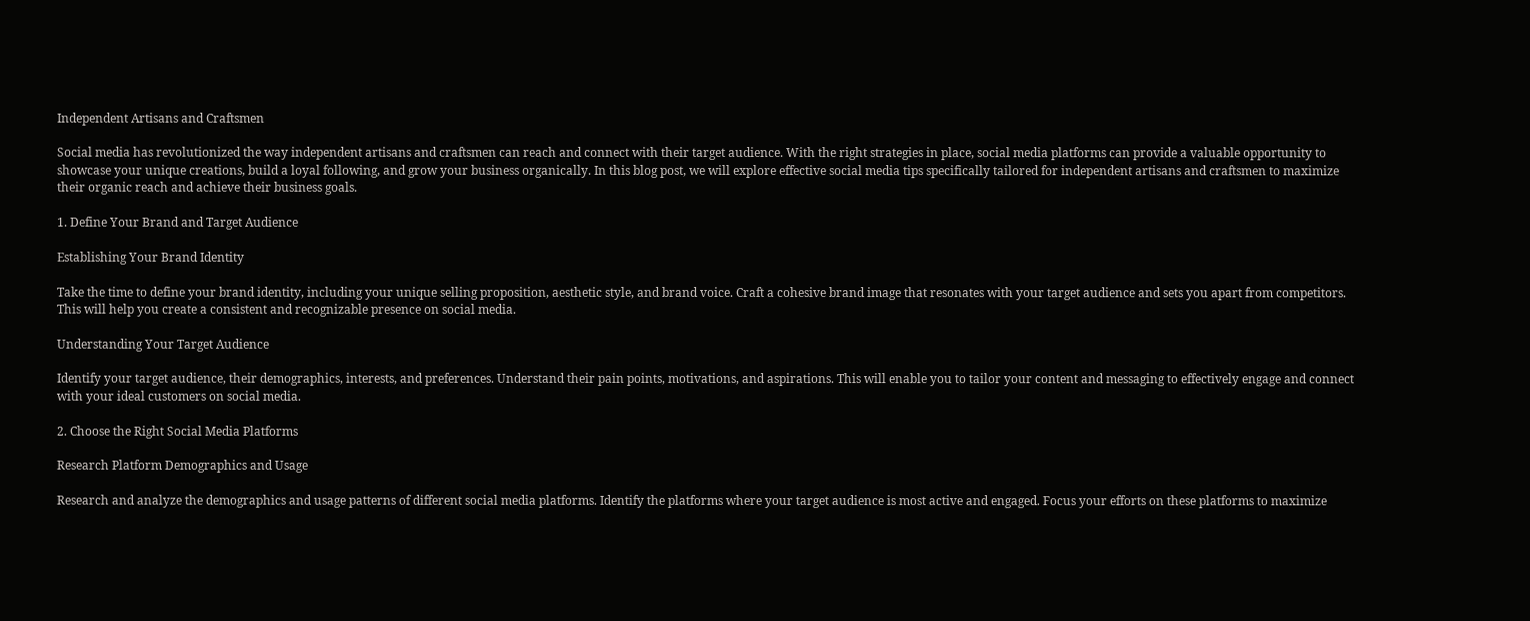Independent Artisans and Craftsmen

Social media has revolutionized the way independent artisans and craftsmen can reach and connect with their target audience. With the right strategies in place, social media platforms can provide a valuable opportunity to showcase your unique creations, build a loyal following, and grow your business organically. In this blog post, we will explore effective social media tips specifically tailored for independent artisans and craftsmen to maximize their organic reach and achieve their business goals.

1. Define Your Brand and Target Audience

Establishing Your Brand Identity

Take the time to define your brand identity, including your unique selling proposition, aesthetic style, and brand voice. Craft a cohesive brand image that resonates with your target audience and sets you apart from competitors. This will help you create a consistent and recognizable presence on social media.

Understanding Your Target Audience

Identify your target audience, their demographics, interests, and preferences. Understand their pain points, motivations, and aspirations. This will enable you to tailor your content and messaging to effectively engage and connect with your ideal customers on social media.

2. Choose the Right Social Media Platforms

Research Platform Demographics and Usage

Research and analyze the demographics and usage patterns of different social media platforms. Identify the platforms where your target audience is most active and engaged. Focus your efforts on these platforms to maximize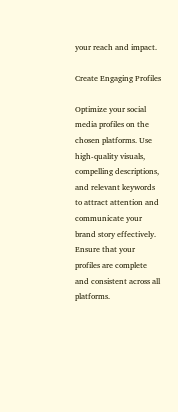your reach and impact.

Create Engaging Profiles

Optimize your social media profiles on the chosen platforms. Use high-quality visuals, compelling descriptions, and relevant keywords to attract attention and communicate your brand story effectively. Ensure that your profiles are complete and consistent across all platforms.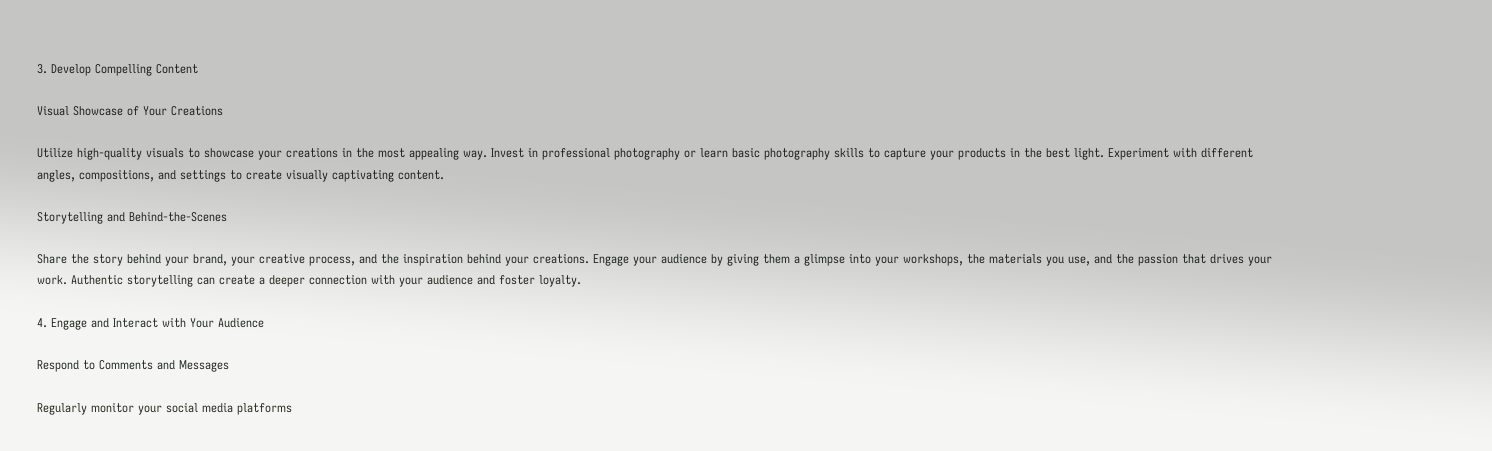3. Develop Compelling Content

Visual Showcase of Your Creations

Utilize high-quality visuals to showcase your creations in the most appealing way. Invest in professional photography or learn basic photography skills to capture your products in the best light. Experiment with different angles, compositions, and settings to create visually captivating content.

Storytelling and Behind-the-Scenes

Share the story behind your brand, your creative process, and the inspiration behind your creations. Engage your audience by giving them a glimpse into your workshops, the materials you use, and the passion that drives your work. Authentic storytelling can create a deeper connection with your audience and foster loyalty.

4. Engage and Interact with Your Audience

Respond to Comments and Messages

Regularly monitor your social media platforms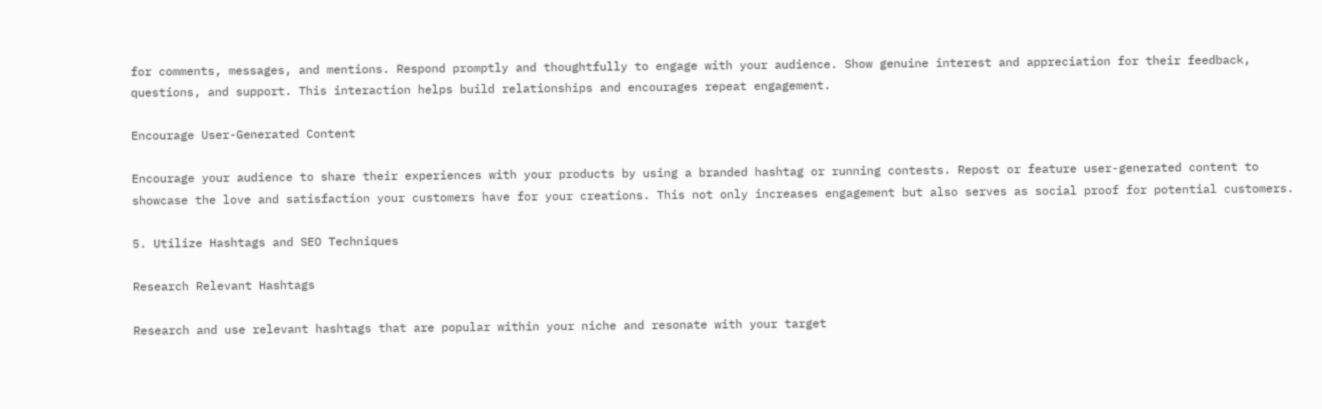for comments, messages, and mentions. Respond promptly and thoughtfully to engage with your audience. Show genuine interest and appreciation for their feedback, questions, and support. This interaction helps build relationships and encourages repeat engagement.

Encourage User-Generated Content

Encourage your audience to share their experiences with your products by using a branded hashtag or running contests. Repost or feature user-generated content to showcase the love and satisfaction your customers have for your creations. This not only increases engagement but also serves as social proof for potential customers.

5. Utilize Hashtags and SEO Techniques

Research Relevant Hashtags

Research and use relevant hashtags that are popular within your niche and resonate with your target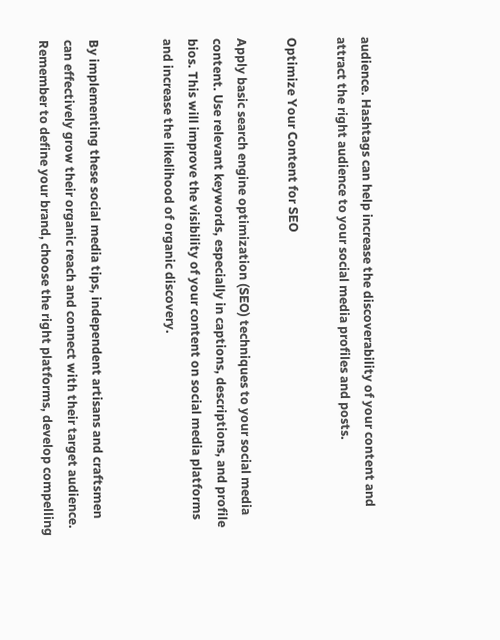audience. Hashtags can help increase the discoverability of your content and attract the right audience to your social media profiles and posts.

Optimize Your Content for SEO

Apply basic search engine optimization (SEO) techniques to your social media content. Use relevant keywords, especially in captions, descriptions, and profile bios. This will improve the visibility of your content on social media platforms and increase the likelihood of organic discovery.


By implementing these social media tips, independent artisans and craftsmen can effectively grow their organic reach and connect with their target audience. Remember to define your brand, choose the right platforms, develop compelling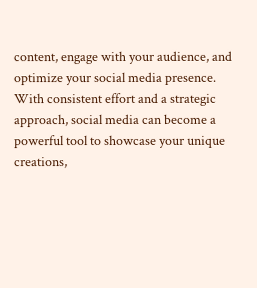content, engage with your audience, and optimize your social media presence. With consistent effort and a strategic approach, social media can become a powerful tool to showcase your unique creations,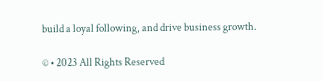build a loyal following, and drive business growth.

© • 2023 All Rights Reserved